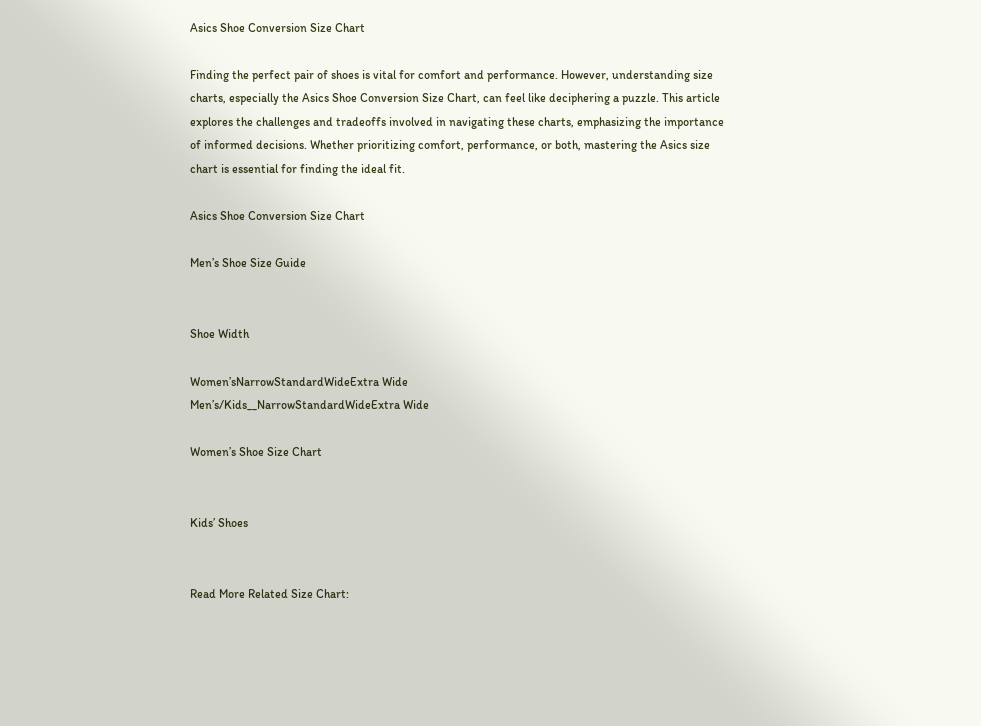Asics Shoe Conversion Size Chart

Finding the perfect pair of shoes is vital for comfort and performance. However, understanding size charts, especially the Asics Shoe Conversion Size Chart, can feel like deciphering a puzzle. This article explores the challenges and tradeoffs involved in navigating these charts, emphasizing the importance of informed decisions. Whether prioritizing comfort, performance, or both, mastering the Asics size chart is essential for finding the ideal fit.

Asics Shoe Conversion Size Chart

Men’s Shoe Size Guide


Shoe Width

Women’sNarrowStandardWideExtra Wide
Men’s/Kids__NarrowStandardWideExtra Wide

Women’s Shoe Size Chart


Kids’ Shoes


Read More Related Size Chart: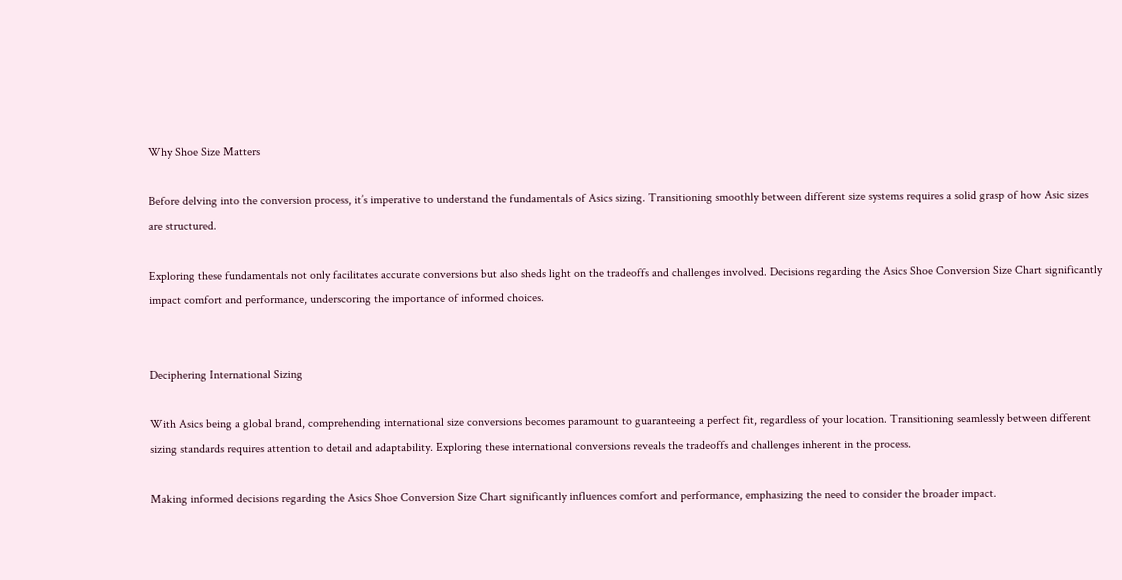Why Shoe Size Matters

Before delving into the conversion process, it’s imperative to understand the fundamentals of Asics sizing. Transitioning smoothly between different size systems requires a solid grasp of how Asic sizes are structured.

Exploring these fundamentals not only facilitates accurate conversions but also sheds light on the tradeoffs and challenges involved. Decisions regarding the Asics Shoe Conversion Size Chart significantly impact comfort and performance, underscoring the importance of informed choices.


Deciphering International Sizing

With Asics being a global brand, comprehending international size conversions becomes paramount to guaranteeing a perfect fit, regardless of your location. Transitioning seamlessly between different sizing standards requires attention to detail and adaptability. Exploring these international conversions reveals the tradeoffs and challenges inherent in the process.

Making informed decisions regarding the Asics Shoe Conversion Size Chart significantly influences comfort and performance, emphasizing the need to consider the broader impact.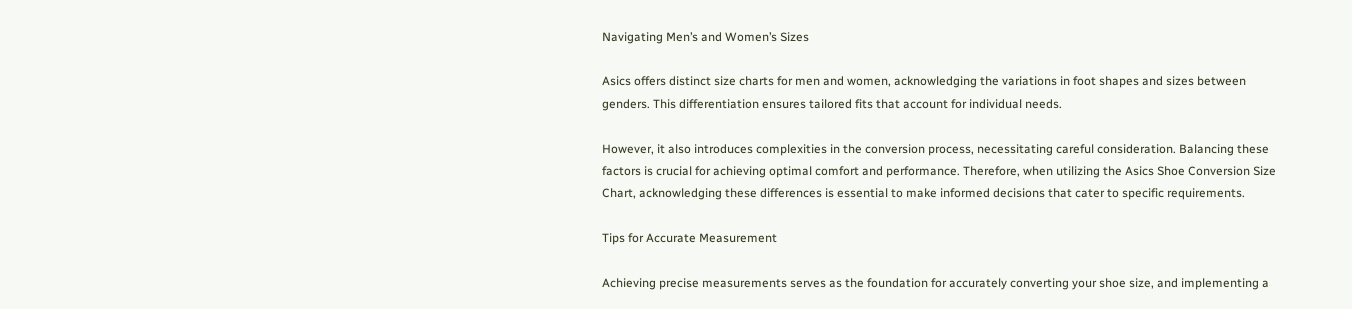Navigating Men’s and Women’s Sizes

Asics offers distinct size charts for men and women, acknowledging the variations in foot shapes and sizes between genders. This differentiation ensures tailored fits that account for individual needs.

However, it also introduces complexities in the conversion process, necessitating careful consideration. Balancing these factors is crucial for achieving optimal comfort and performance. Therefore, when utilizing the Asics Shoe Conversion Size Chart, acknowledging these differences is essential to make informed decisions that cater to specific requirements.

Tips for Accurate Measurement

Achieving precise measurements serves as the foundation for accurately converting your shoe size, and implementing a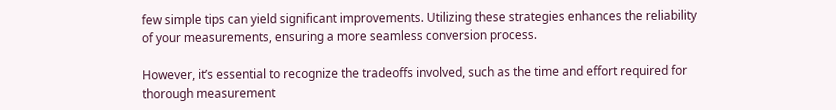few simple tips can yield significant improvements. Utilizing these strategies enhances the reliability of your measurements, ensuring a more seamless conversion process.

However, it’s essential to recognize the tradeoffs involved, such as the time and effort required for thorough measurement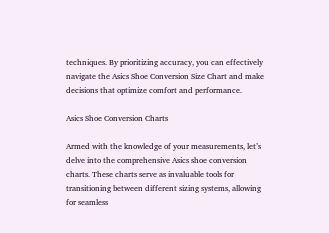techniques. By prioritizing accuracy, you can effectively navigate the Asics Shoe Conversion Size Chart and make decisions that optimize comfort and performance.

Asics Shoe Conversion Charts

Armed with the knowledge of your measurements, let’s delve into the comprehensive Asics shoe conversion charts. These charts serve as invaluable tools for transitioning between different sizing systems, allowing for seamless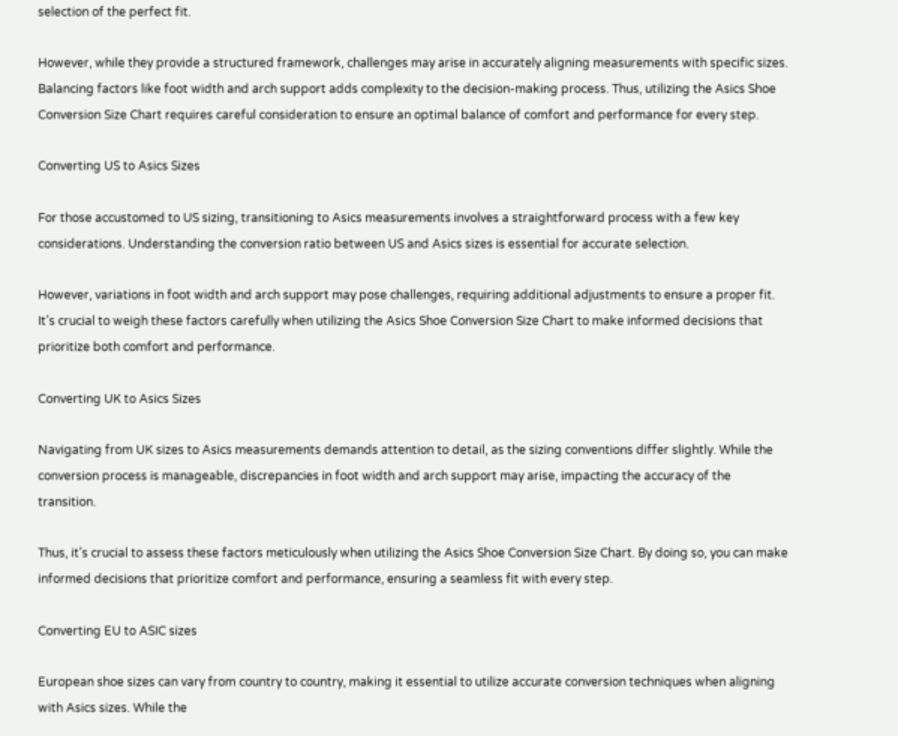selection of the perfect fit.

However, while they provide a structured framework, challenges may arise in accurately aligning measurements with specific sizes. Balancing factors like foot width and arch support adds complexity to the decision-making process. Thus, utilizing the Asics Shoe Conversion Size Chart requires careful consideration to ensure an optimal balance of comfort and performance for every step.

Converting US to Asics Sizes

For those accustomed to US sizing, transitioning to Asics measurements involves a straightforward process with a few key considerations. Understanding the conversion ratio between US and Asics sizes is essential for accurate selection.

However, variations in foot width and arch support may pose challenges, requiring additional adjustments to ensure a proper fit. It’s crucial to weigh these factors carefully when utilizing the Asics Shoe Conversion Size Chart to make informed decisions that prioritize both comfort and performance.

Converting UK to Asics Sizes

Navigating from UK sizes to Asics measurements demands attention to detail, as the sizing conventions differ slightly. While the conversion process is manageable, discrepancies in foot width and arch support may arise, impacting the accuracy of the transition.

Thus, it’s crucial to assess these factors meticulously when utilizing the Asics Shoe Conversion Size Chart. By doing so, you can make informed decisions that prioritize comfort and performance, ensuring a seamless fit with every step.

Converting EU to ASIC sizes

European shoe sizes can vary from country to country, making it essential to utilize accurate conversion techniques when aligning with Asics sizes. While the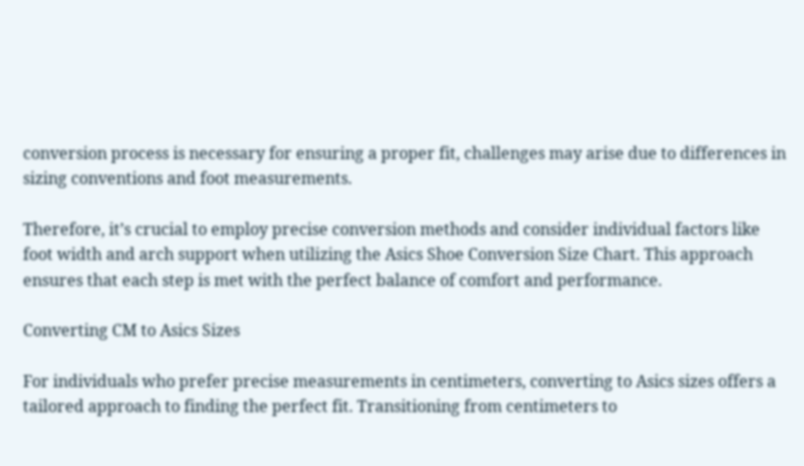conversion process is necessary for ensuring a proper fit, challenges may arise due to differences in sizing conventions and foot measurements.

Therefore, it’s crucial to employ precise conversion methods and consider individual factors like foot width and arch support when utilizing the Asics Shoe Conversion Size Chart. This approach ensures that each step is met with the perfect balance of comfort and performance.

Converting CM to Asics Sizes

For individuals who prefer precise measurements in centimeters, converting to Asics sizes offers a tailored approach to finding the perfect fit. Transitioning from centimeters to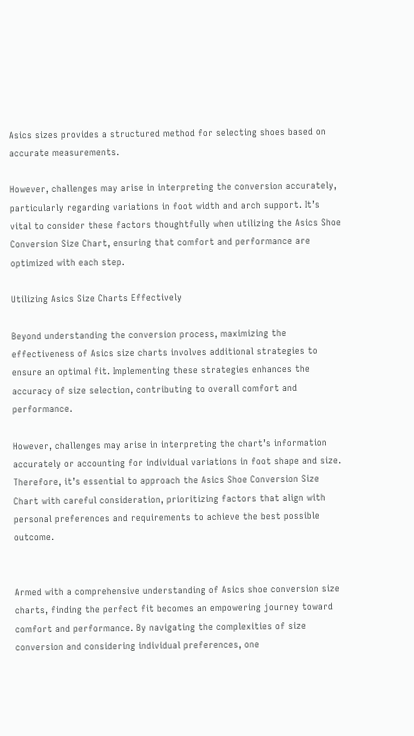Asics sizes provides a structured method for selecting shoes based on accurate measurements.

However, challenges may arise in interpreting the conversion accurately, particularly regarding variations in foot width and arch support. It’s vital to consider these factors thoughtfully when utilizing the Asics Shoe Conversion Size Chart, ensuring that comfort and performance are optimized with each step.

Utilizing Asics Size Charts Effectively

Beyond understanding the conversion process, maximizing the effectiveness of Asics size charts involves additional strategies to ensure an optimal fit. Implementing these strategies enhances the accuracy of size selection, contributing to overall comfort and performance.

However, challenges may arise in interpreting the chart’s information accurately or accounting for individual variations in foot shape and size. Therefore, it’s essential to approach the Asics Shoe Conversion Size Chart with careful consideration, prioritizing factors that align with personal preferences and requirements to achieve the best possible outcome.


Armed with a comprehensive understanding of Asics shoe conversion size charts, finding the perfect fit becomes an empowering journey toward comfort and performance. By navigating the complexities of size conversion and considering individual preferences, one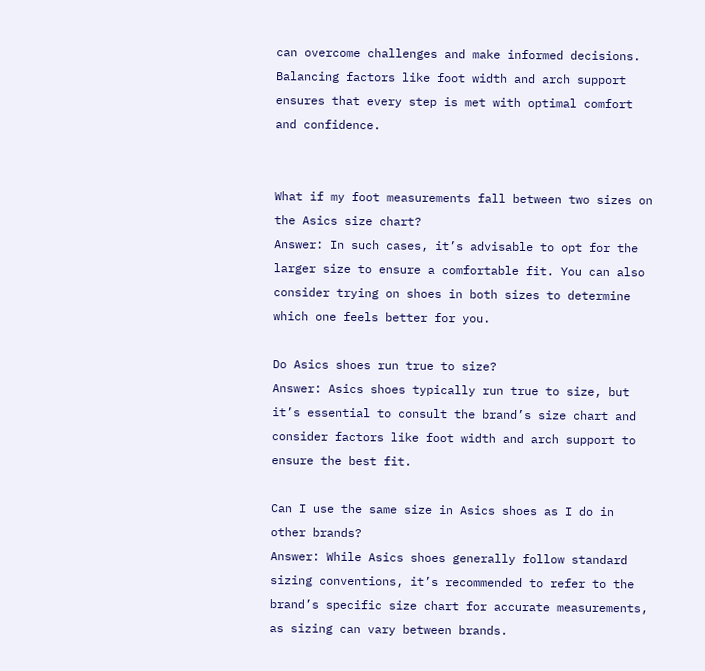can overcome challenges and make informed decisions. Balancing factors like foot width and arch support ensures that every step is met with optimal comfort and confidence.


What if my foot measurements fall between two sizes on the Asics size chart?
Answer: In such cases, it’s advisable to opt for the larger size to ensure a comfortable fit. You can also consider trying on shoes in both sizes to determine which one feels better for you.

Do Asics shoes run true to size?
Answer: Asics shoes typically run true to size, but it’s essential to consult the brand’s size chart and consider factors like foot width and arch support to ensure the best fit.

Can I use the same size in Asics shoes as I do in other brands?
Answer: While Asics shoes generally follow standard sizing conventions, it’s recommended to refer to the brand’s specific size chart for accurate measurements, as sizing can vary between brands.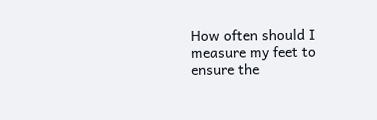How often should I measure my feet to ensure the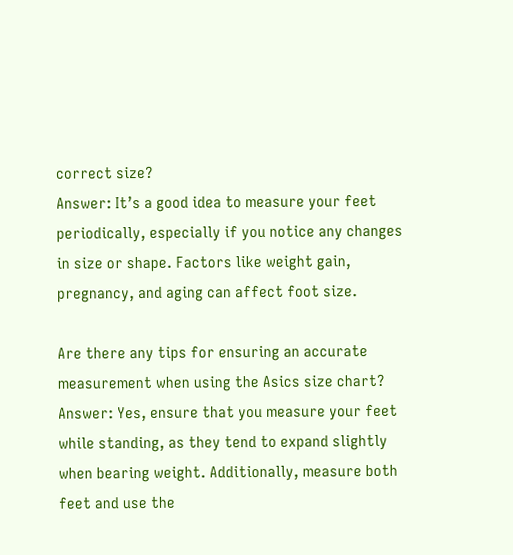correct size?
Answer: It’s a good idea to measure your feet periodically, especially if you notice any changes in size or shape. Factors like weight gain, pregnancy, and aging can affect foot size.

Are there any tips for ensuring an accurate measurement when using the Asics size chart?
Answer: Yes, ensure that you measure your feet while standing, as they tend to expand slightly when bearing weight. Additionally, measure both feet and use the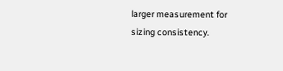larger measurement for sizing consistency.